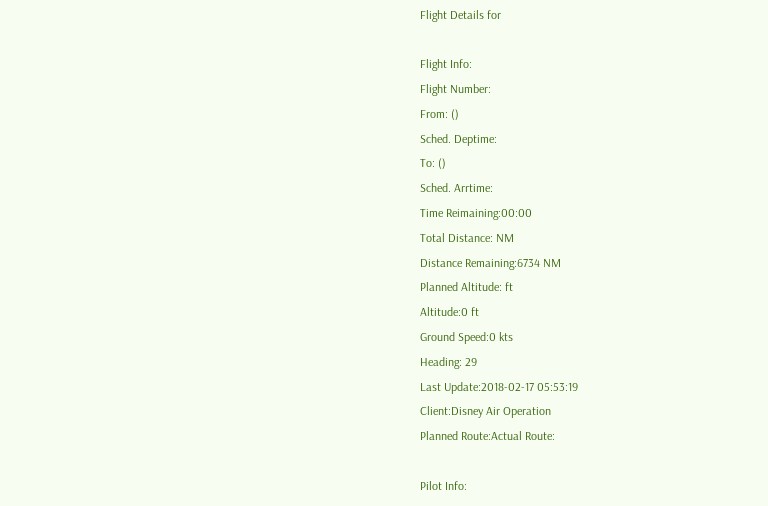Flight Details for

Flight Info:
Flight Number:
From: ()
Sched. Deptime:
To: ()
Sched. Arrtime:
Time Reimaining:00:00
Total Distance: NM
Distance Remaining:6734 NM
Planned Altitude: ft
Altitude:0 ft
Ground Speed:0 kts
Heading: 29
Last Update:2018-02-17 05:53:19
Client:Disney Air Operation
Planned Route:Actual Route:

Pilot Info: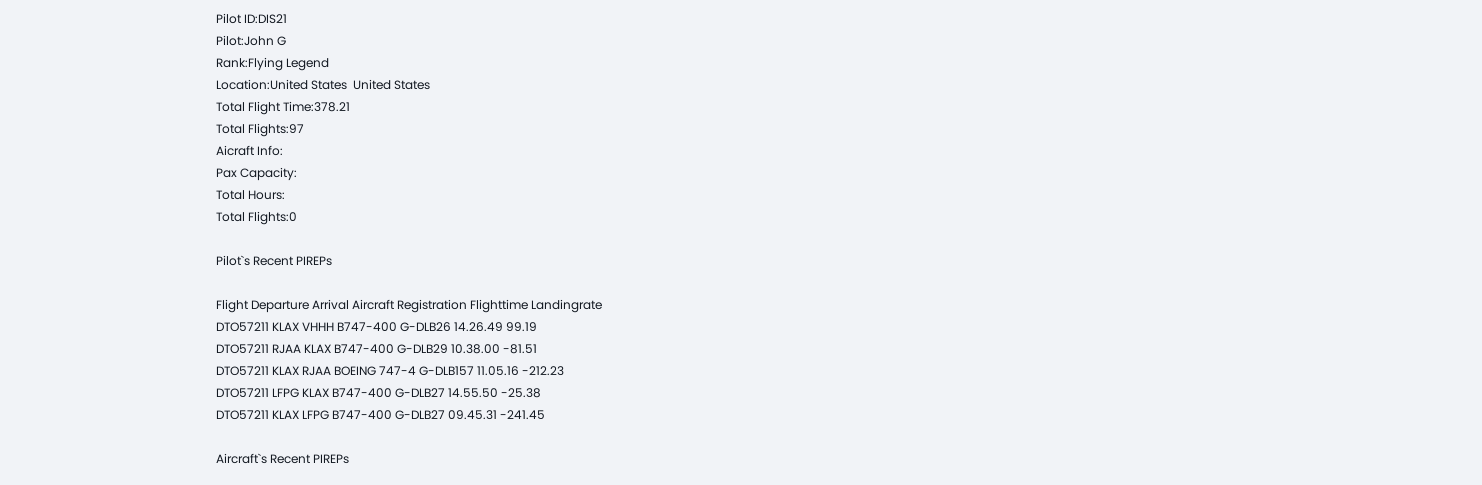Pilot ID:DIS21
Pilot:John G
Rank:Flying Legend
Location:United States  United States
Total Flight Time:378.21
Total Flights:97
Aicraft Info:
Pax Capacity:
Total Hours:
Total Flights:0

Pilot`s Recent PIREPs

Flight Departure Arrival Aircraft Registration Flighttime Landingrate
DTO57211 KLAX VHHH B747-400 G-DLB26 14.26.49 99.19
DTO57211 RJAA KLAX B747-400 G-DLB29 10.38.00 -81.51
DTO57211 KLAX RJAA BOEING 747-4 G-DLB157 11.05.16 -212.23
DTO57211 LFPG KLAX B747-400 G-DLB27 14.55.50 -25.38
DTO57211 KLAX LFPG B747-400 G-DLB27 09.45.31 -241.45

Aircraft`s Recent PIREPs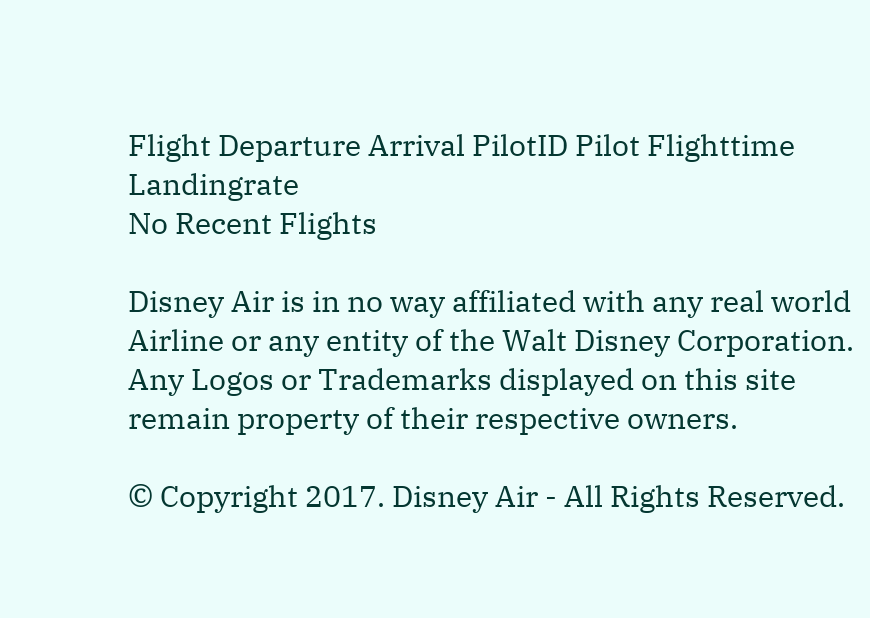Flight Departure Arrival PilotID Pilot Flighttime Landingrate
No Recent Flights

Disney Air is in no way affiliated with any real world Airline or any entity of the Walt Disney Corporation. Any Logos or Trademarks displayed on this site remain property of their respective owners.

© Copyright 2017. Disney Air - All Rights Reserved.